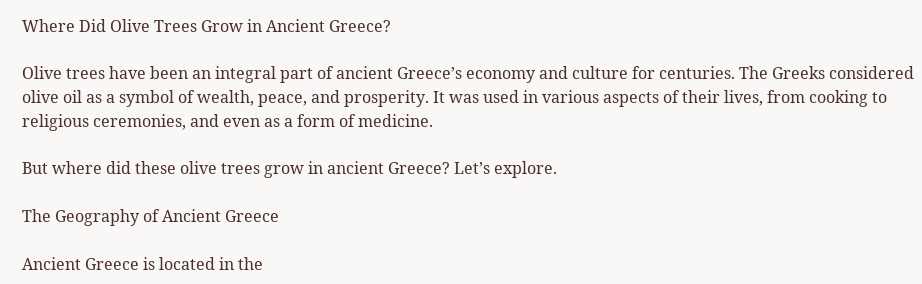Where Did Olive Trees Grow in Ancient Greece?

Olive trees have been an integral part of ancient Greece’s economy and culture for centuries. The Greeks considered olive oil as a symbol of wealth, peace, and prosperity. It was used in various aspects of their lives, from cooking to religious ceremonies, and even as a form of medicine.

But where did these olive trees grow in ancient Greece? Let’s explore.

The Geography of Ancient Greece

Ancient Greece is located in the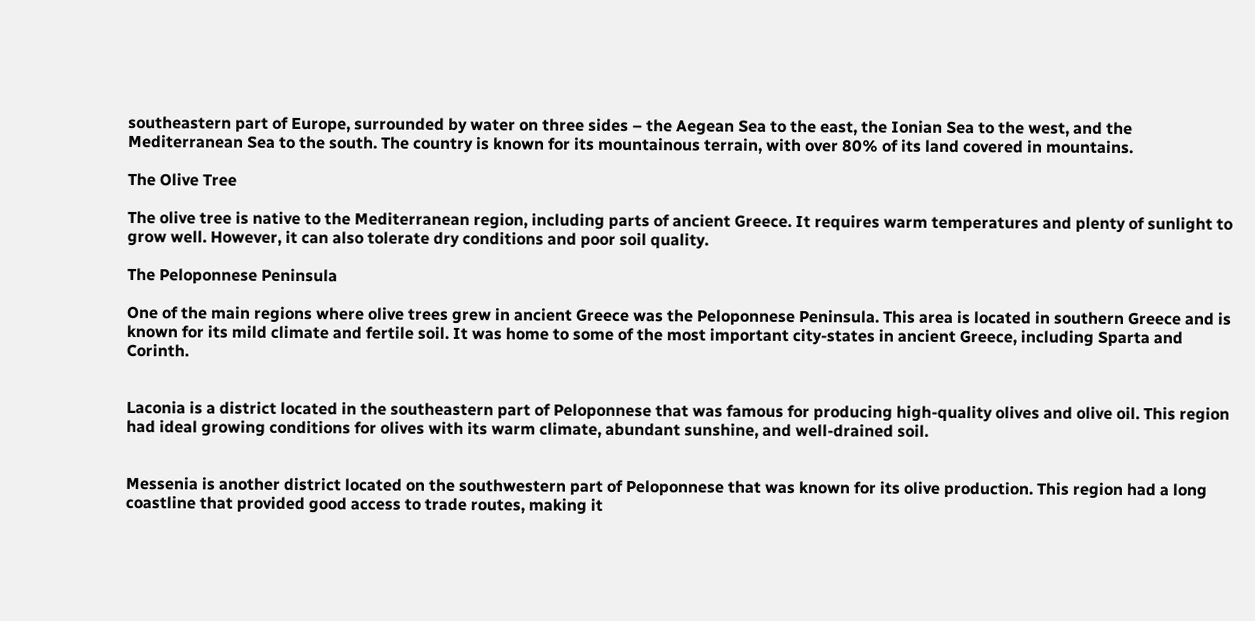southeastern part of Europe, surrounded by water on three sides – the Aegean Sea to the east, the Ionian Sea to the west, and the Mediterranean Sea to the south. The country is known for its mountainous terrain, with over 80% of its land covered in mountains.

The Olive Tree

The olive tree is native to the Mediterranean region, including parts of ancient Greece. It requires warm temperatures and plenty of sunlight to grow well. However, it can also tolerate dry conditions and poor soil quality.

The Peloponnese Peninsula

One of the main regions where olive trees grew in ancient Greece was the Peloponnese Peninsula. This area is located in southern Greece and is known for its mild climate and fertile soil. It was home to some of the most important city-states in ancient Greece, including Sparta and Corinth.


Laconia is a district located in the southeastern part of Peloponnese that was famous for producing high-quality olives and olive oil. This region had ideal growing conditions for olives with its warm climate, abundant sunshine, and well-drained soil.


Messenia is another district located on the southwestern part of Peloponnese that was known for its olive production. This region had a long coastline that provided good access to trade routes, making it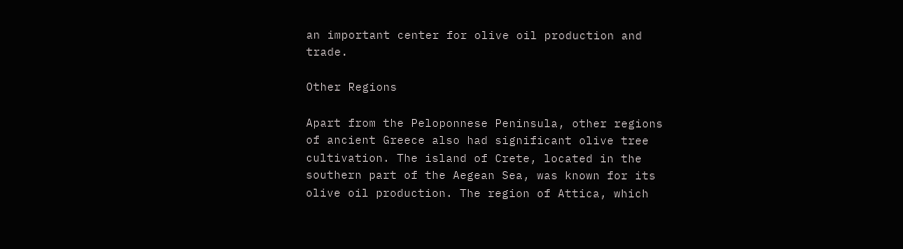an important center for olive oil production and trade.

Other Regions

Apart from the Peloponnese Peninsula, other regions of ancient Greece also had significant olive tree cultivation. The island of Crete, located in the southern part of the Aegean Sea, was known for its olive oil production. The region of Attica, which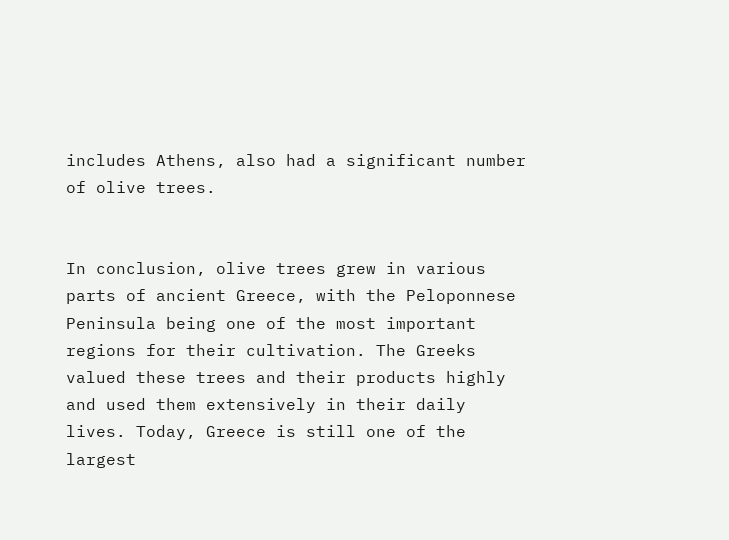includes Athens, also had a significant number of olive trees.


In conclusion, olive trees grew in various parts of ancient Greece, with the Peloponnese Peninsula being one of the most important regions for their cultivation. The Greeks valued these trees and their products highly and used them extensively in their daily lives. Today, Greece is still one of the largest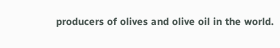producers of olives and olive oil in the world.